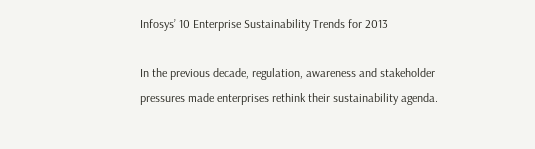Infosys’ 10 Enterprise Sustainability Trends for 2013

In the previous decade, regulation, awareness and stakeholder pressures made enterprises rethink their sustainability agenda.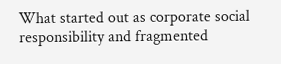What started out as corporate social responsibility and fragmented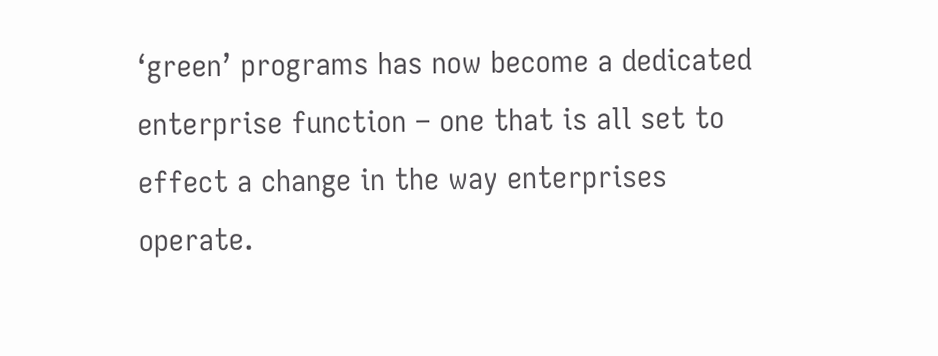‘green’ programs has now become a dedicated enterprise function – one that is all set to effect a change in the way enterprises operate.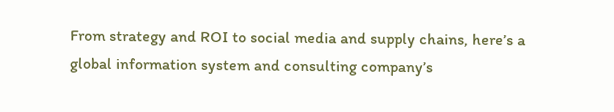From strategy and ROI to social media and supply chains, here’s a global information system and consulting company’s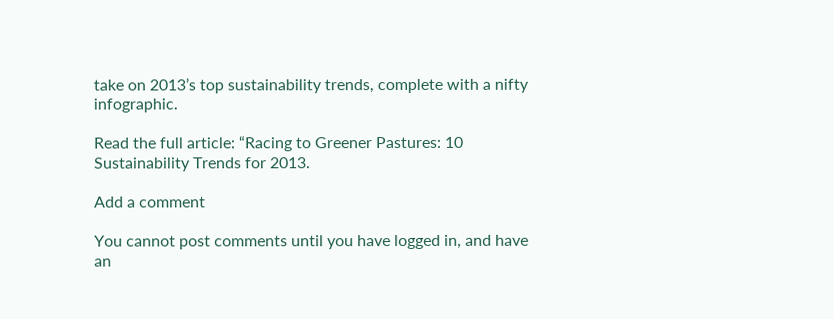take on 2013’s top sustainability trends, complete with a nifty infographic.

Read the full article: “Racing to Greener Pastures: 10 Sustainability Trends for 2013.

Add a comment

You cannot post comments until you have logged in, and have an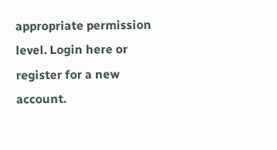appropriate permission level. Login here or register for a new account.